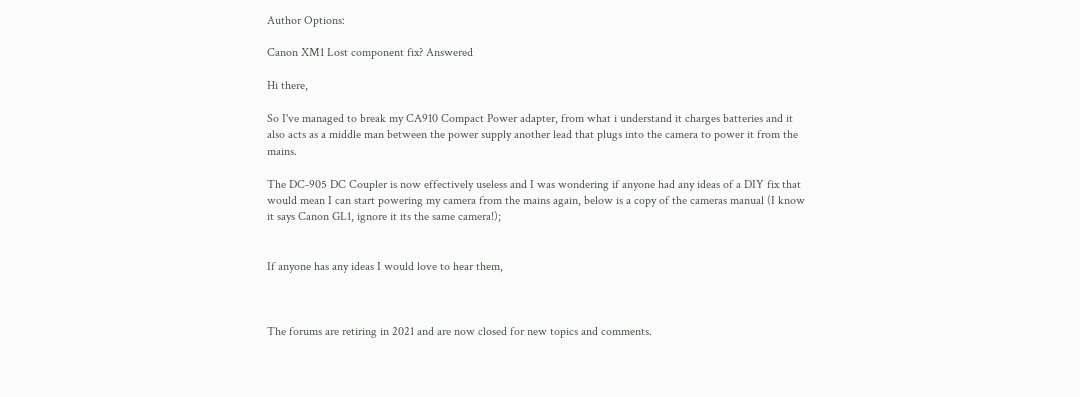Author Options:

Canon XM1 Lost component fix? Answered

Hi there,

So I've managed to break my CA910 Compact Power adapter, from what i understand it charges batteries and it also acts as a middle man between the power supply another lead that plugs into the camera to power it from the mains.

The DC-905 DC Coupler is now effectively useless and I was wondering if anyone had any ideas of a DIY fix that would mean I can start powering my camera from the mains again, below is a copy of the cameras manual (I know it says Canon GL1, ignore it its the same camera!);


If anyone has any ideas I would love to hear them,



The forums are retiring in 2021 and are now closed for new topics and comments.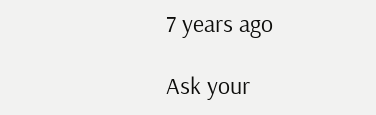7 years ago

Ask your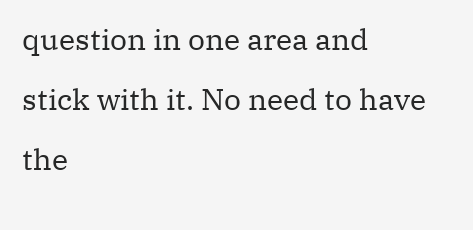question in one area and stick with it. No need to have the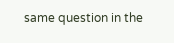same question in the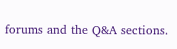forums and the Q&A sections.